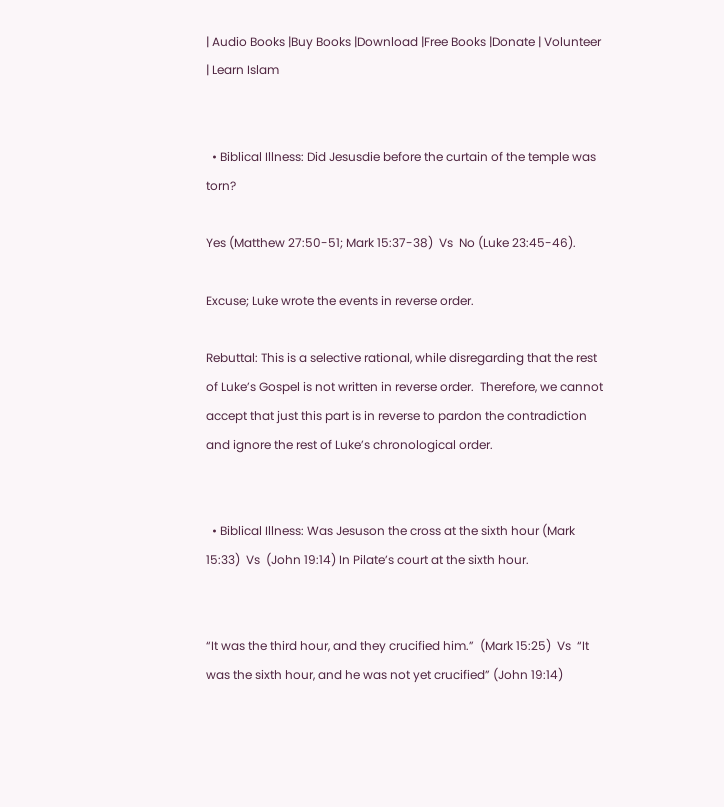| Audio Books |Buy Books |Download |Free Books |Donate | Volunteer | Learn Islam


  • Biblical Illness: Did Jesusdie before the curtain of the temple was torn?

Yes (Matthew 27:50-51; Mark 15:37-38)  Vs  No (Luke 23:45-46).

Excuse; Luke wrote the events in reverse order.

Rebuttal: This is a selective rational, while disregarding that the rest of Luke’s Gospel is not written in reverse order.  Therefore, we cannot accept that just this part is in reverse to pardon the contradiction and ignore the rest of Luke’s chronological order.


  • Biblical Illness: Was Jesuson the cross at the sixth hour (Mark 15:33)  Vs  (John 19:14) In Pilate’s court at the sixth hour.


“It was the third hour, and they crucified him.”  (Mark 15:25)  Vs  “It was the sixth hour, and he was not yet crucified” (John 19:14)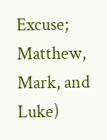Excuse; Matthew, Mark, and Luke)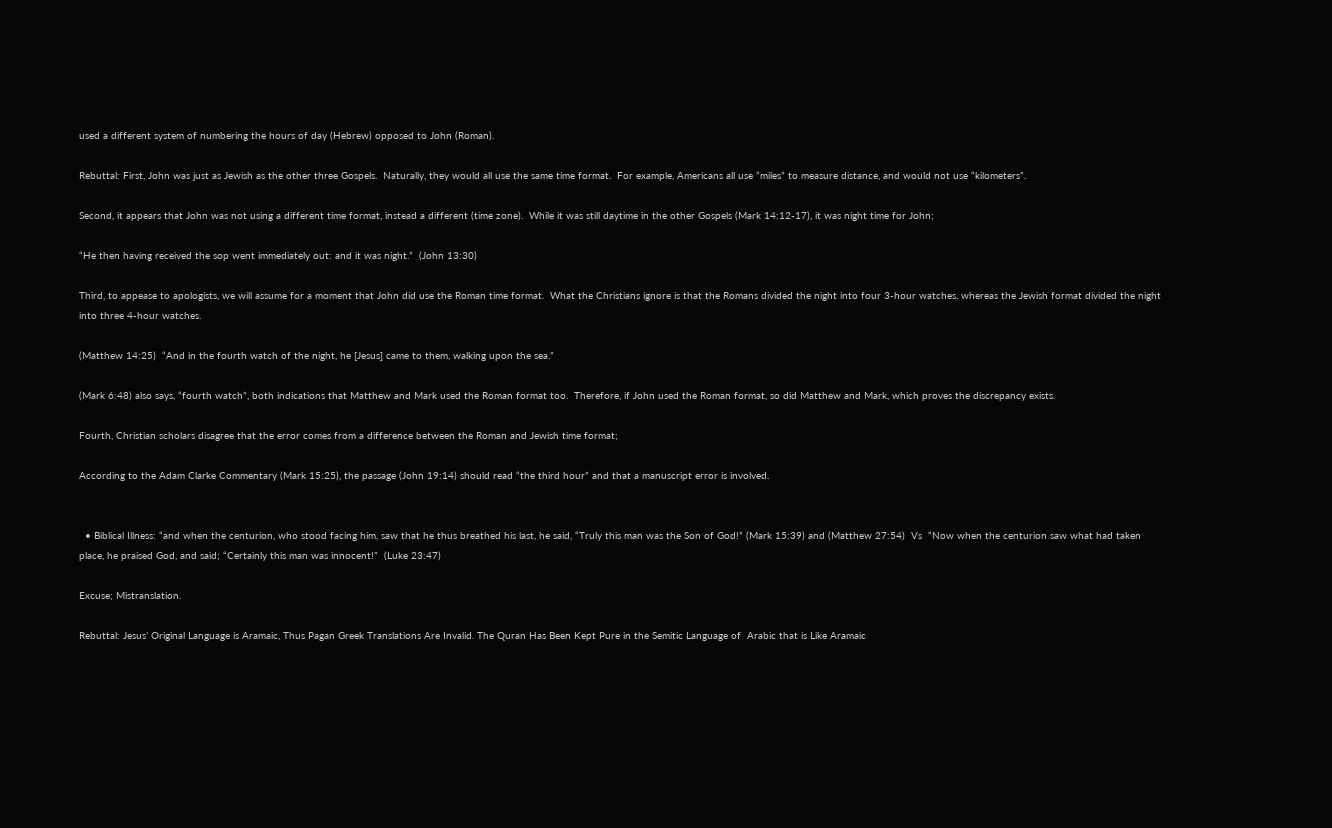used a different system of numbering the hours of day (Hebrew) opposed to John (Roman).

Rebuttal: First, John was just as Jewish as the other three Gospels.  Naturally, they would all use the same time format.  For example, Americans all use “miles” to measure distance, and would not use “kilometers”.

Second, it appears that John was not using a different time format, instead a different (time zone).  While it was still daytime in the other Gospels (Mark 14:12-17), it was night time for John;

“He then having received the sop went immediately out: and it was night.”  (John 13:30)

Third, to appease to apologists, we will assume for a moment that John did use the Roman time format.  What the Christians ignore is that the Romans divided the night into four 3-hour watches, whereas the Jewish format divided the night into three 4-hour watches.

(Matthew 14:25)  “And in the fourth watch of the night, he [Jesus] came to them, walking upon the sea.”

(Mark 6:48) also says, “fourth watch”, both indications that Matthew and Mark used the Roman format too.  Therefore, if John used the Roman format, so did Matthew and Mark, which proves the discrepancy exists.

Fourth, Christian scholars disagree that the error comes from a difference between the Roman and Jewish time format;

According to the Adam Clarke Commentary (Mark 15:25), the passage (John 19:14) should read “the third hour” and that a manuscript error is involved.


  • Biblical Illness: “and when the centurion, who stood facing him, saw that he thus breathed his last, he said, “Truly this man was the Son of God!” (Mark 15:39) and (Matthew 27:54)  Vs  “Now when the centurion saw what had taken place, he praised God, and said; “Certainly this man was innocent!”  (Luke 23:47)

Excuse; Mistranslation.

Rebuttal: Jesus’ Original Language is Aramaic, Thus Pagan Greek Translations Are Invalid. The Quran Has Been Kept Pure in the Semitic Language of  Arabic that is Like Aramaic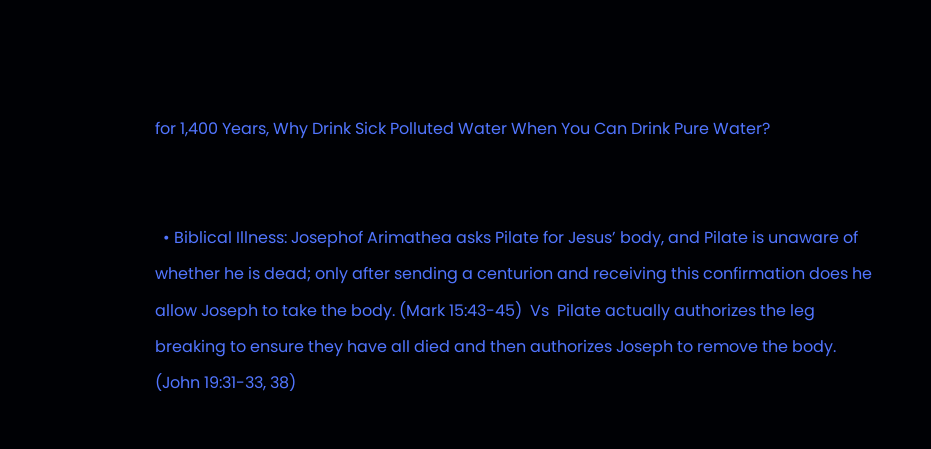for 1,400 Years, Why Drink Sick Polluted Water When You Can Drink Pure Water?


  • Biblical Illness: Josephof Arimathea asks Pilate for Jesus’ body, and Pilate is unaware of whether he is dead; only after sending a centurion and receiving this confirmation does he allow Joseph to take the body. (Mark 15:43-45)  Vs  Pilate actually authorizes the leg breaking to ensure they have all died and then authorizes Joseph to remove the body.  (John 19:31-33, 38)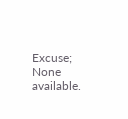Excuse; None available.